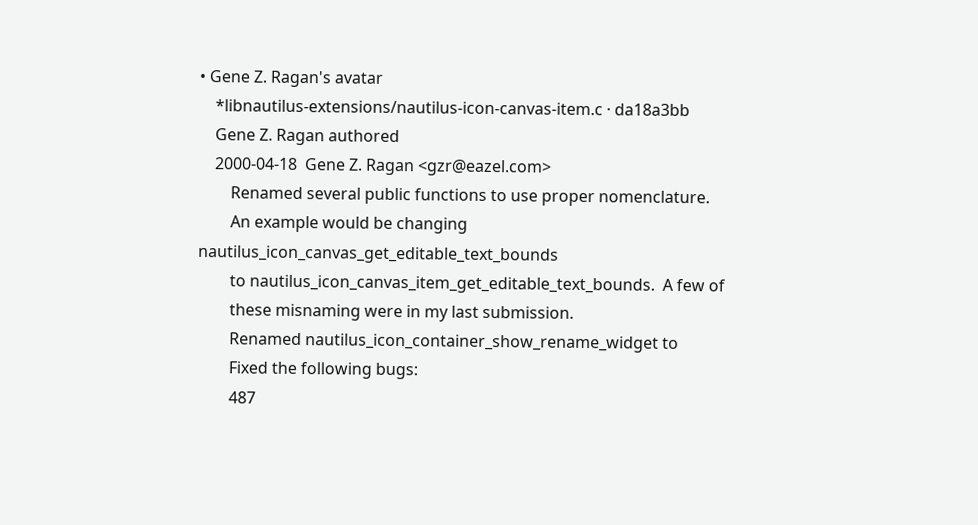• Gene Z. Ragan's avatar
    *libnautilus-extensions/nautilus-icon-canvas-item.c · da18a3bb
    Gene Z. Ragan authored
    2000-04-18  Gene Z. Ragan <gzr@eazel.com>
        Renamed several public functions to use proper nomenclature.
        An example would be changing nautilus_icon_canvas_get_editable_text_bounds
        to nautilus_icon_canvas_item_get_editable_text_bounds.  A few of
        these misnaming were in my last submission.
        Renamed nautilus_icon_container_show_rename_widget to
        Fixed the following bugs:
        487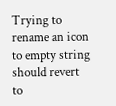Trying to rename an icon to empty string should revert to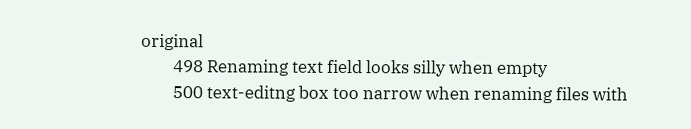original
        498 Renaming text field looks silly when empty
        500 text-editng box too narrow when renaming files with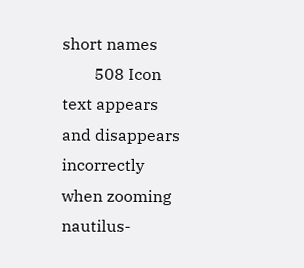short names
        508 Icon text appears and disappears incorrectly when zooming
nautilus-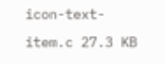icon-text-item.c 27.3 KB